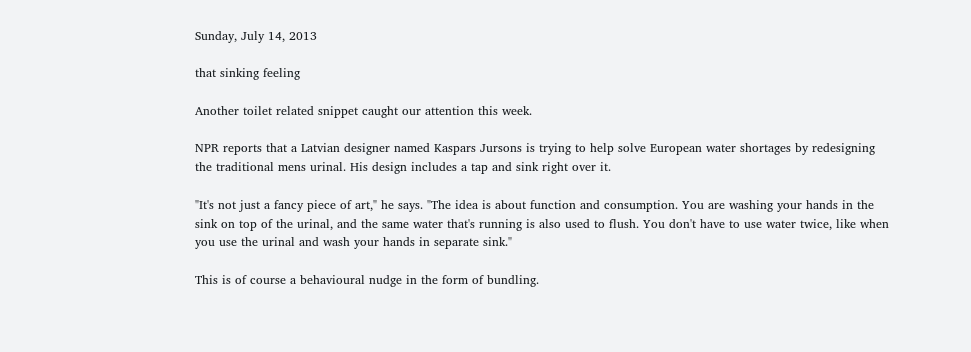Sunday, July 14, 2013

that sinking feeling

Another toilet related snippet caught our attention this week.

NPR reports that a Latvian designer named Kaspars Jursons is trying to help solve European water shortages by redesigning the traditional mens urinal. His design includes a tap and sink right over it.

"It's not just a fancy piece of art," he says. "The idea is about function and consumption. You are washing your hands in the sink on top of the urinal, and the same water that's running is also used to flush. You don't have to use water twice, like when you use the urinal and wash your hands in separate sink."

This is of course a behavioural nudge in the form of bundling.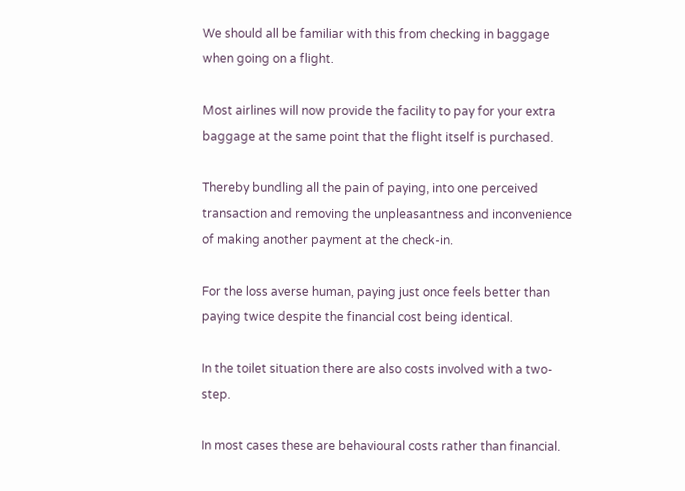We should all be familiar with this from checking in baggage when going on a flight.

Most airlines will now provide the facility to pay for your extra baggage at the same point that the flight itself is purchased.

Thereby bundling all the pain of paying, into one perceived transaction and removing the unpleasantness and inconvenience of making another payment at the check-in.

For the loss averse human, paying just once feels better than paying twice despite the financial cost being identical.

In the toilet situation there are also costs involved with a two-step.

In most cases these are behavioural costs rather than financial.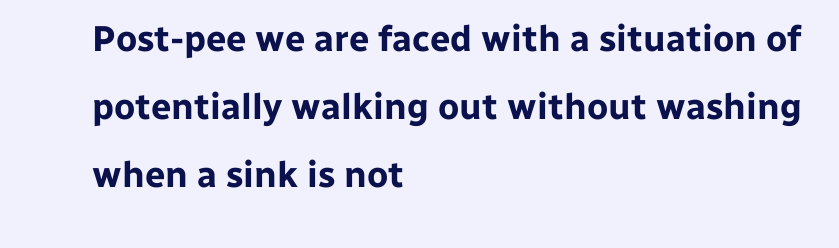Post-pee we are faced with a situation of potentially walking out without washing when a sink is not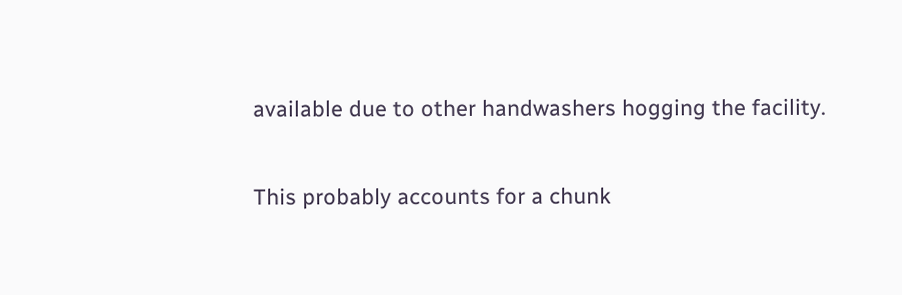available due to other handwashers hogging the facility.

This probably accounts for a chunk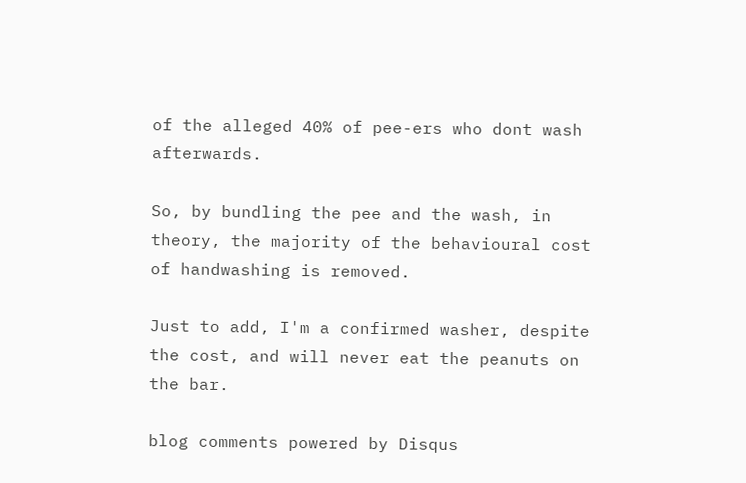of the alleged 40% of pee-ers who dont wash afterwards.

So, by bundling the pee and the wash, in theory, the majority of the behavioural cost of handwashing is removed.

Just to add, I'm a confirmed washer, despite the cost, and will never eat the peanuts on the bar.

blog comments powered by Disqus